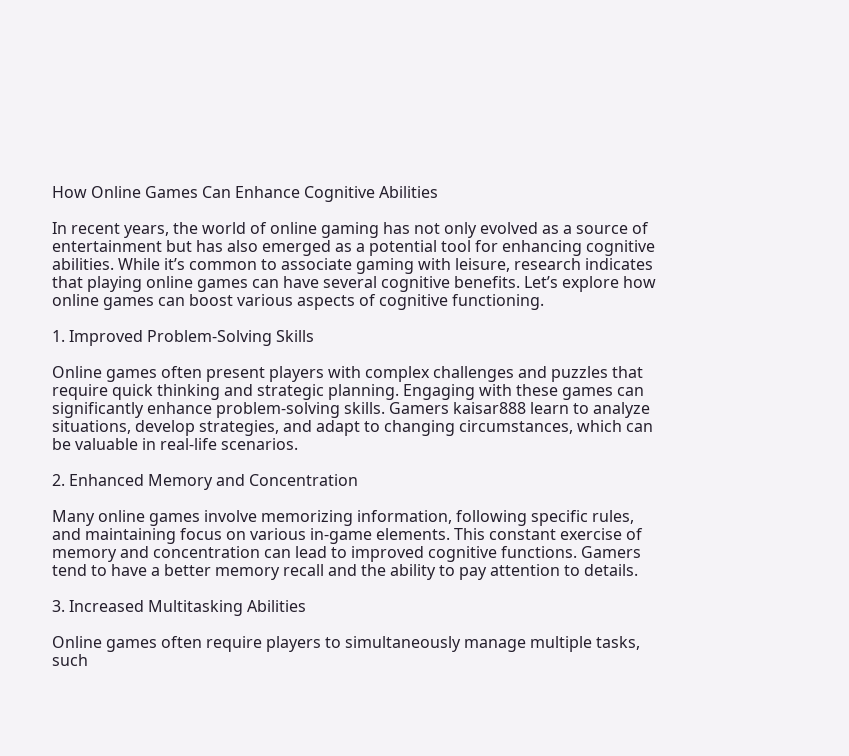How Online Games Can Enhance Cognitive Abilities

In recent years, the world of online gaming has not only evolved as a source of entertainment but has also emerged as a potential tool for enhancing cognitive abilities. While it’s common to associate gaming with leisure, research indicates that playing online games can have several cognitive benefits. Let’s explore how online games can boost various aspects of cognitive functioning.

1. Improved Problem-Solving Skills

Online games often present players with complex challenges and puzzles that require quick thinking and strategic planning. Engaging with these games can significantly enhance problem-solving skills. Gamers kaisar888 learn to analyze situations, develop strategies, and adapt to changing circumstances, which can be valuable in real-life scenarios.

2. Enhanced Memory and Concentration

Many online games involve memorizing information, following specific rules, and maintaining focus on various in-game elements. This constant exercise of memory and concentration can lead to improved cognitive functions. Gamers tend to have a better memory recall and the ability to pay attention to details.

3. Increased Multitasking Abilities

Online games often require players to simultaneously manage multiple tasks, such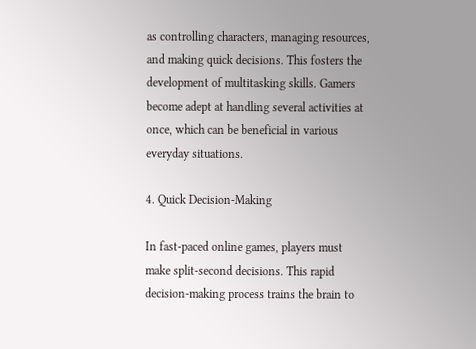as controlling characters, managing resources, and making quick decisions. This fosters the development of multitasking skills. Gamers become adept at handling several activities at once, which can be beneficial in various everyday situations.

4. Quick Decision-Making

In fast-paced online games, players must make split-second decisions. This rapid decision-making process trains the brain to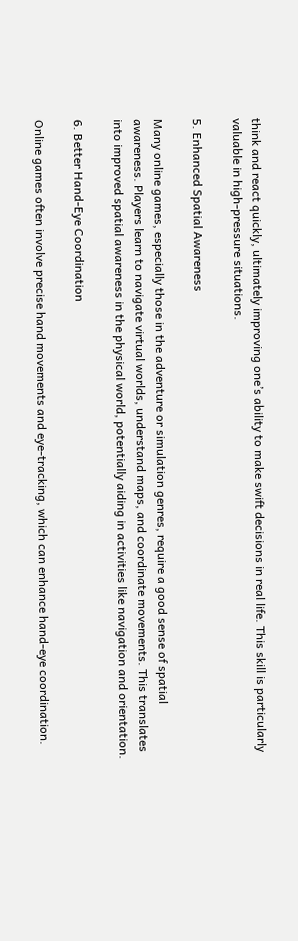think and react quickly, ultimately improving one’s ability to make swift decisions in real life. This skill is particularly valuable in high-pressure situations.

5. Enhanced Spatial Awareness

Many online games, especially those in the adventure or simulation genres, require a good sense of spatial awareness. Players learn to navigate virtual worlds, understand maps, and coordinate movements. This translates into improved spatial awareness in the physical world, potentially aiding in activities like navigation and orientation.

6. Better Hand-Eye Coordination

Online games often involve precise hand movements and eye-tracking, which can enhance hand-eye coordination.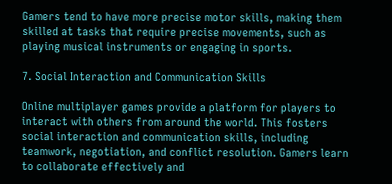Gamers tend to have more precise motor skills, making them skilled at tasks that require precise movements, such as playing musical instruments or engaging in sports.

7. Social Interaction and Communication Skills

Online multiplayer games provide a platform for players to interact with others from around the world. This fosters social interaction and communication skills, including teamwork, negotiation, and conflict resolution. Gamers learn to collaborate effectively and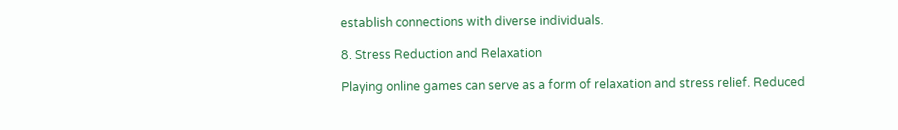establish connections with diverse individuals.

8. Stress Reduction and Relaxation

Playing online games can serve as a form of relaxation and stress relief. Reduced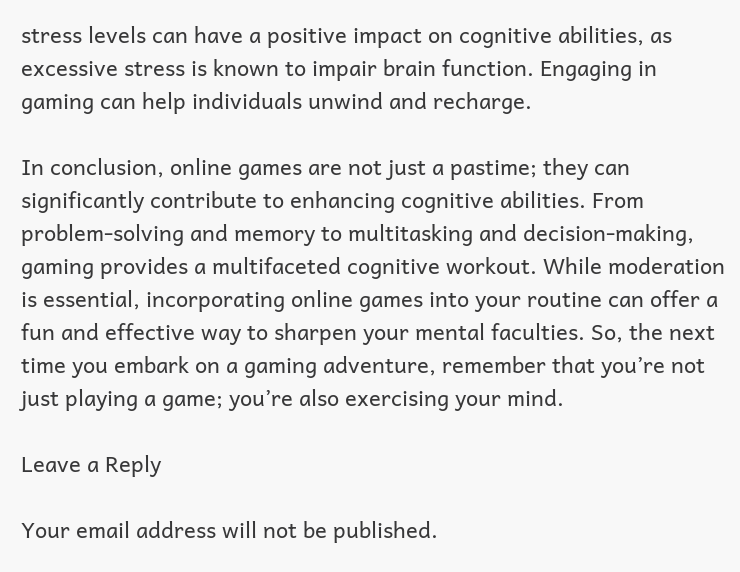stress levels can have a positive impact on cognitive abilities, as excessive stress is known to impair brain function. Engaging in gaming can help individuals unwind and recharge.

In conclusion, online games are not just a pastime; they can significantly contribute to enhancing cognitive abilities. From problem-solving and memory to multitasking and decision-making, gaming provides a multifaceted cognitive workout. While moderation is essential, incorporating online games into your routine can offer a fun and effective way to sharpen your mental faculties. So, the next time you embark on a gaming adventure, remember that you’re not just playing a game; you’re also exercising your mind.

Leave a Reply

Your email address will not be published.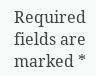Required fields are marked *